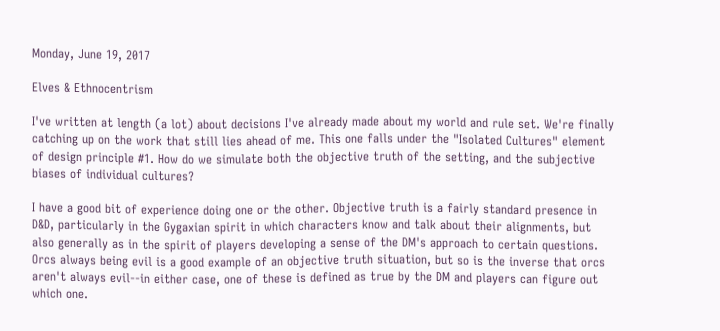Monday, June 19, 2017

Elves & Ethnocentrism

I've written at length (a lot) about decisions I've already made about my world and rule set. We're finally catching up on the work that still lies ahead of me. This one falls under the "Isolated Cultures" element of design principle #1. How do we simulate both the objective truth of the setting, and the subjective biases of individual cultures?

I have a good bit of experience doing one or the other. Objective truth is a fairly standard presence in D&D, particularly in the Gygaxian spirit in which characters know and talk about their alignments, but also generally as in the spirit of players developing a sense of the DM's approach to certain questions. Orcs always being evil is a good example of an objective truth situation, but so is the inverse that orcs aren't always evil--in either case, one of these is defined as true by the DM and players can figure out which one.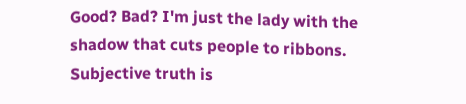Good? Bad? I'm just the lady with the
shadow that cuts people to ribbons.
Subjective truth is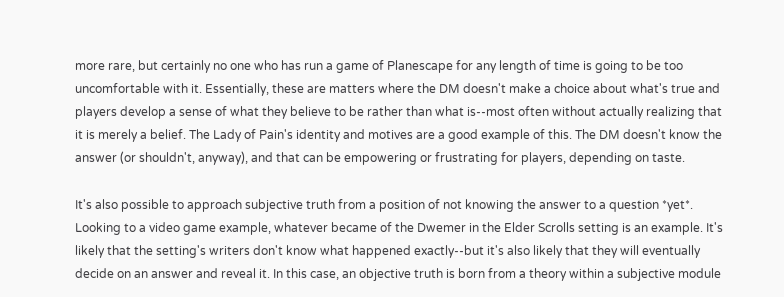more rare, but certainly no one who has run a game of Planescape for any length of time is going to be too uncomfortable with it. Essentially, these are matters where the DM doesn't make a choice about what's true and players develop a sense of what they believe to be rather than what is--most often without actually realizing that it is merely a belief. The Lady of Pain's identity and motives are a good example of this. The DM doesn't know the answer (or shouldn't, anyway), and that can be empowering or frustrating for players, depending on taste.

It's also possible to approach subjective truth from a position of not knowing the answer to a question *yet*. Looking to a video game example, whatever became of the Dwemer in the Elder Scrolls setting is an example. It's likely that the setting's writers don't know what happened exactly--but it's also likely that they will eventually decide on an answer and reveal it. In this case, an objective truth is born from a theory within a subjective module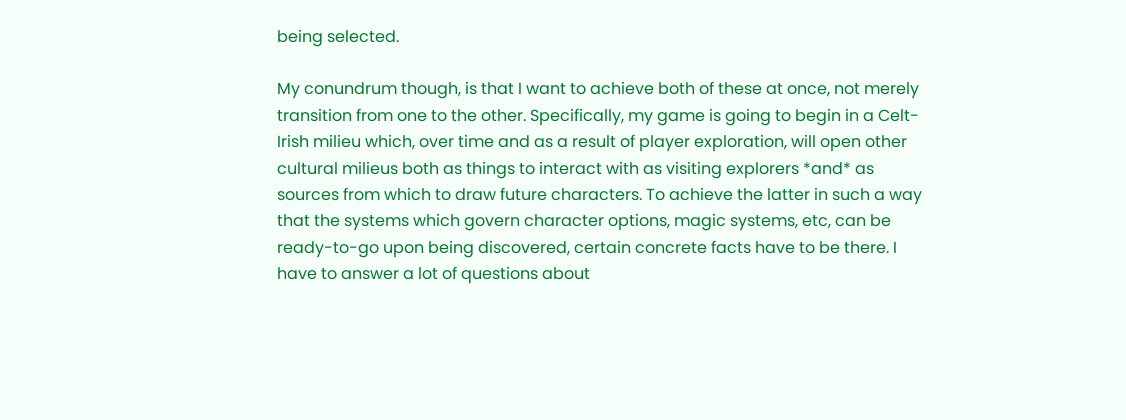being selected.

My conundrum though, is that I want to achieve both of these at once, not merely transition from one to the other. Specifically, my game is going to begin in a Celt-Irish milieu which, over time and as a result of player exploration, will open other cultural milieus both as things to interact with as visiting explorers *and* as sources from which to draw future characters. To achieve the latter in such a way that the systems which govern character options, magic systems, etc, can be ready-to-go upon being discovered, certain concrete facts have to be there. I have to answer a lot of questions about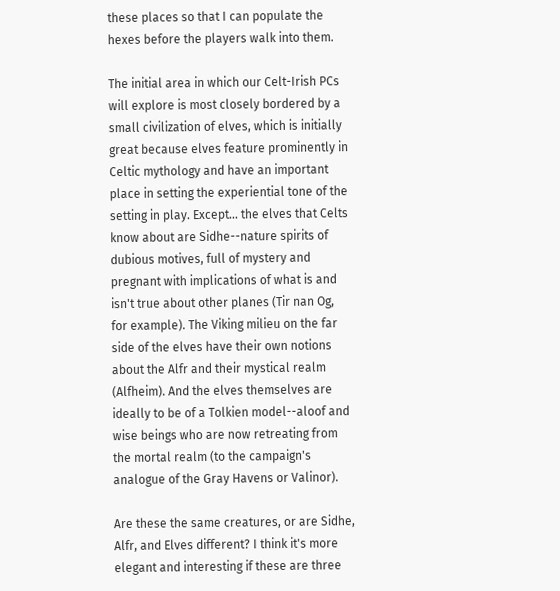these places so that I can populate the hexes before the players walk into them.

The initial area in which our Celt-Irish PCs will explore is most closely bordered by a small civilization of elves, which is initially great because elves feature prominently in Celtic mythology and have an important place in setting the experiential tone of the setting in play. Except... the elves that Celts know about are Sidhe--nature spirits of dubious motives, full of mystery and pregnant with implications of what is and isn't true about other planes (Tir nan Og, for example). The Viking milieu on the far side of the elves have their own notions about the Alfr and their mystical realm (Alfheim). And the elves themselves are ideally to be of a Tolkien model--aloof and wise beings who are now retreating from the mortal realm (to the campaign's analogue of the Gray Havens or Valinor).

Are these the same creatures, or are Sidhe, Alfr, and Elves different? I think it's more elegant and interesting if these are three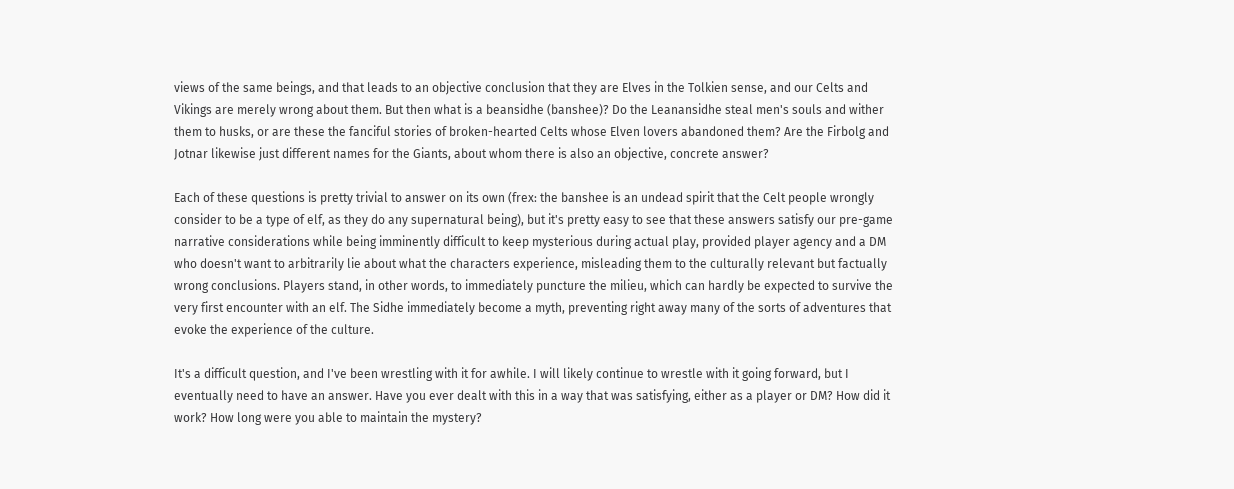views of the same beings, and that leads to an objective conclusion that they are Elves in the Tolkien sense, and our Celts and Vikings are merely wrong about them. But then what is a beansidhe (banshee)? Do the Leanansidhe steal men's souls and wither them to husks, or are these the fanciful stories of broken-hearted Celts whose Elven lovers abandoned them? Are the Firbolg and Jotnar likewise just different names for the Giants, about whom there is also an objective, concrete answer?

Each of these questions is pretty trivial to answer on its own (frex: the banshee is an undead spirit that the Celt people wrongly consider to be a type of elf, as they do any supernatural being), but it's pretty easy to see that these answers satisfy our pre-game narrative considerations while being imminently difficult to keep mysterious during actual play, provided player agency and a DM who doesn't want to arbitrarily lie about what the characters experience, misleading them to the culturally relevant but factually wrong conclusions. Players stand, in other words, to immediately puncture the milieu, which can hardly be expected to survive the very first encounter with an elf. The Sidhe immediately become a myth, preventing right away many of the sorts of adventures that evoke the experience of the culture.

It's a difficult question, and I've been wrestling with it for awhile. I will likely continue to wrestle with it going forward, but I eventually need to have an answer. Have you ever dealt with this in a way that was satisfying, either as a player or DM? How did it work? How long were you able to maintain the mystery?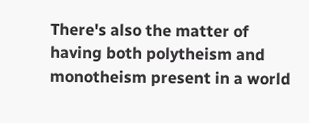There's also the matter of having both polytheism and monotheism present in a world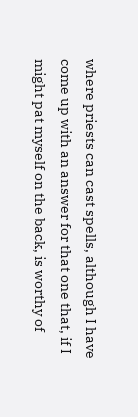where priests can cast spells, although I have come up with an answer for that one that, if I might pat myself on the back, is worthy of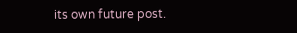its own future post.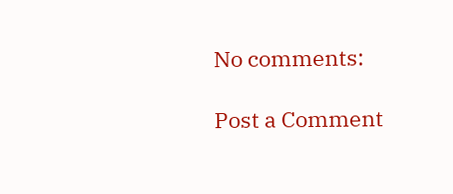No comments:

Post a Comment